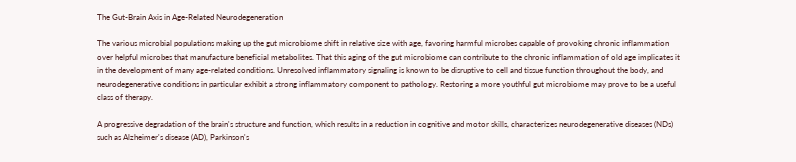The Gut-Brain Axis in Age-Related Neurodegeneration

The various microbial populations making up the gut microbiome shift in relative size with age, favoring harmful microbes capable of provoking chronic inflammation over helpful microbes that manufacture beneficial metabolites. That this aging of the gut microbiome can contribute to the chronic inflammation of old age implicates it in the development of many age-related conditions. Unresolved inflammatory signaling is known to be disruptive to cell and tissue function throughout the body, and neurodegenerative conditions in particular exhibit a strong inflammatory component to pathology. Restoring a more youthful gut microbiome may prove to be a useful class of therapy.

A progressive degradation of the brain's structure and function, which results in a reduction in cognitive and motor skills, characterizes neurodegenerative diseases (NDs) such as Alzheimer's disease (AD), Parkinson's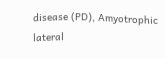disease (PD), Amyotrophic lateral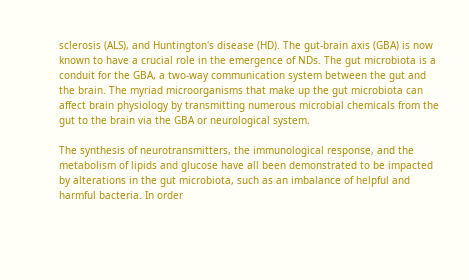sclerosis (ALS), and Huntington's disease (HD). The gut-brain axis (GBA) is now known to have a crucial role in the emergence of NDs. The gut microbiota is a conduit for the GBA, a two-way communication system between the gut and the brain. The myriad microorganisms that make up the gut microbiota can affect brain physiology by transmitting numerous microbial chemicals from the gut to the brain via the GBA or neurological system.

The synthesis of neurotransmitters, the immunological response, and the metabolism of lipids and glucose have all been demonstrated to be impacted by alterations in the gut microbiota, such as an imbalance of helpful and harmful bacteria. In order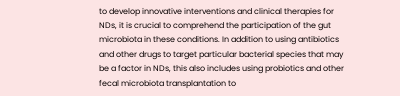to develop innovative interventions and clinical therapies for NDs, it is crucial to comprehend the participation of the gut microbiota in these conditions. In addition to using antibiotics and other drugs to target particular bacterial species that may be a factor in NDs, this also includes using probiotics and other fecal microbiota transplantation to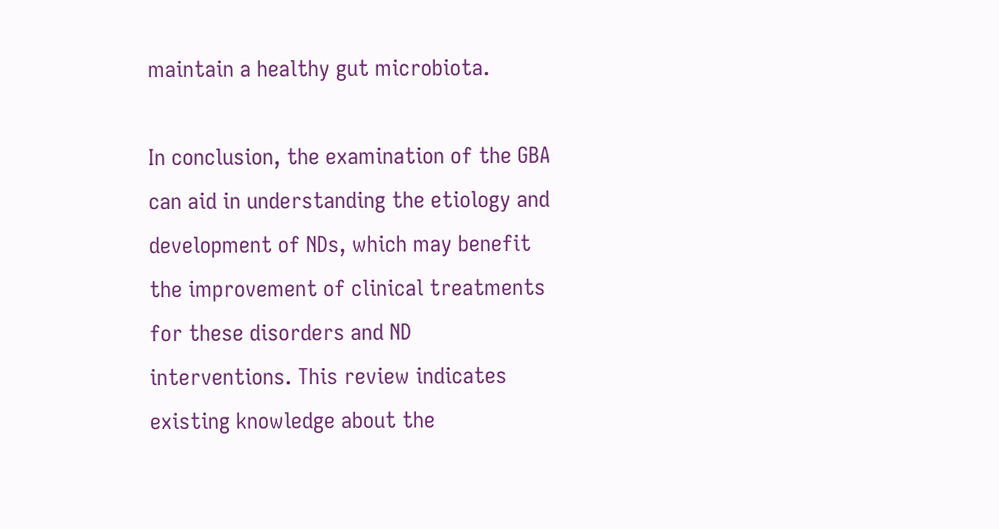maintain a healthy gut microbiota.

In conclusion, the examination of the GBA can aid in understanding the etiology and development of NDs, which may benefit the improvement of clinical treatments for these disorders and ND interventions. This review indicates existing knowledge about the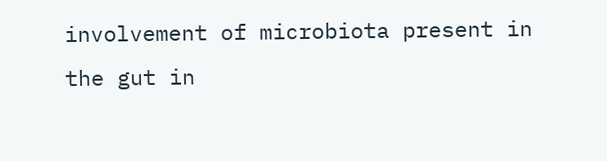involvement of microbiota present in the gut in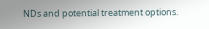NDs and potential treatment options.